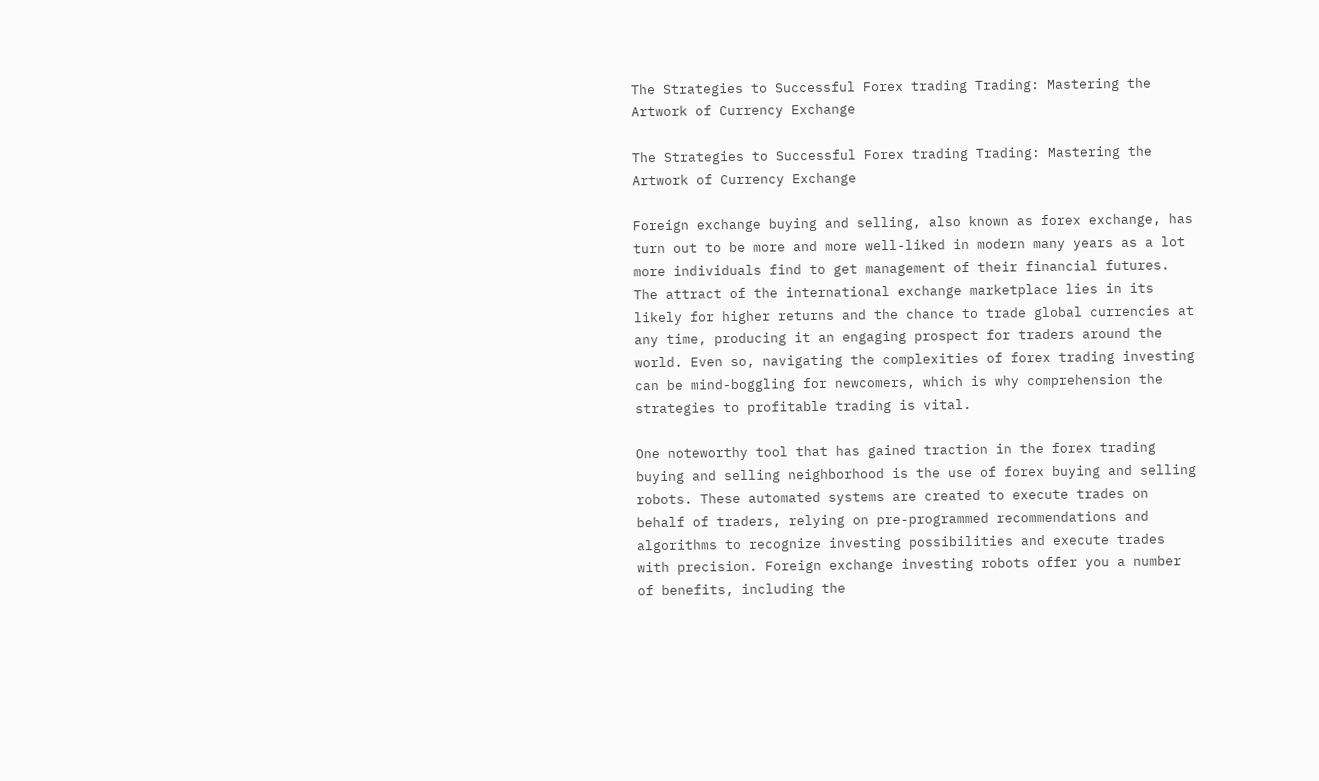The Strategies to Successful Forex trading Trading: Mastering the Artwork of Currency Exchange

The Strategies to Successful Forex trading Trading: Mastering the Artwork of Currency Exchange

Foreign exchange buying and selling, also known as forex exchange, has turn out to be more and more well-liked in modern many years as a lot more individuals find to get management of their financial futures. The attract of the international exchange marketplace lies in its likely for higher returns and the chance to trade global currencies at any time, producing it an engaging prospect for traders around the world. Even so, navigating the complexities of forex trading investing can be mind-boggling for newcomers, which is why comprehension the strategies to profitable trading is vital.

One noteworthy tool that has gained traction in the forex trading buying and selling neighborhood is the use of forex buying and selling robots. These automated systems are created to execute trades on behalf of traders, relying on pre-programmed recommendations and algorithms to recognize investing possibilities and execute trades with precision. Foreign exchange investing robots offer you a number of benefits, including the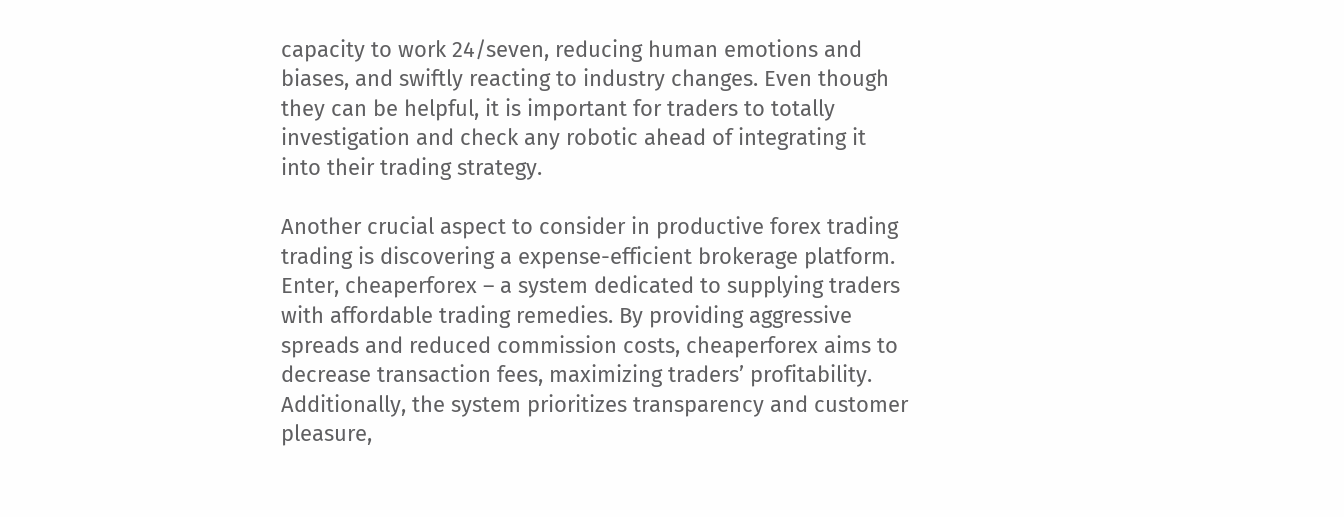capacity to work 24/seven, reducing human emotions and biases, and swiftly reacting to industry changes. Even though they can be helpful, it is important for traders to totally investigation and check any robotic ahead of integrating it into their trading strategy.

Another crucial aspect to consider in productive forex trading trading is discovering a expense-efficient brokerage platform. Enter, cheaperforex – a system dedicated to supplying traders with affordable trading remedies. By providing aggressive spreads and reduced commission costs, cheaperforex aims to decrease transaction fees, maximizing traders’ profitability. Additionally, the system prioritizes transparency and customer pleasure,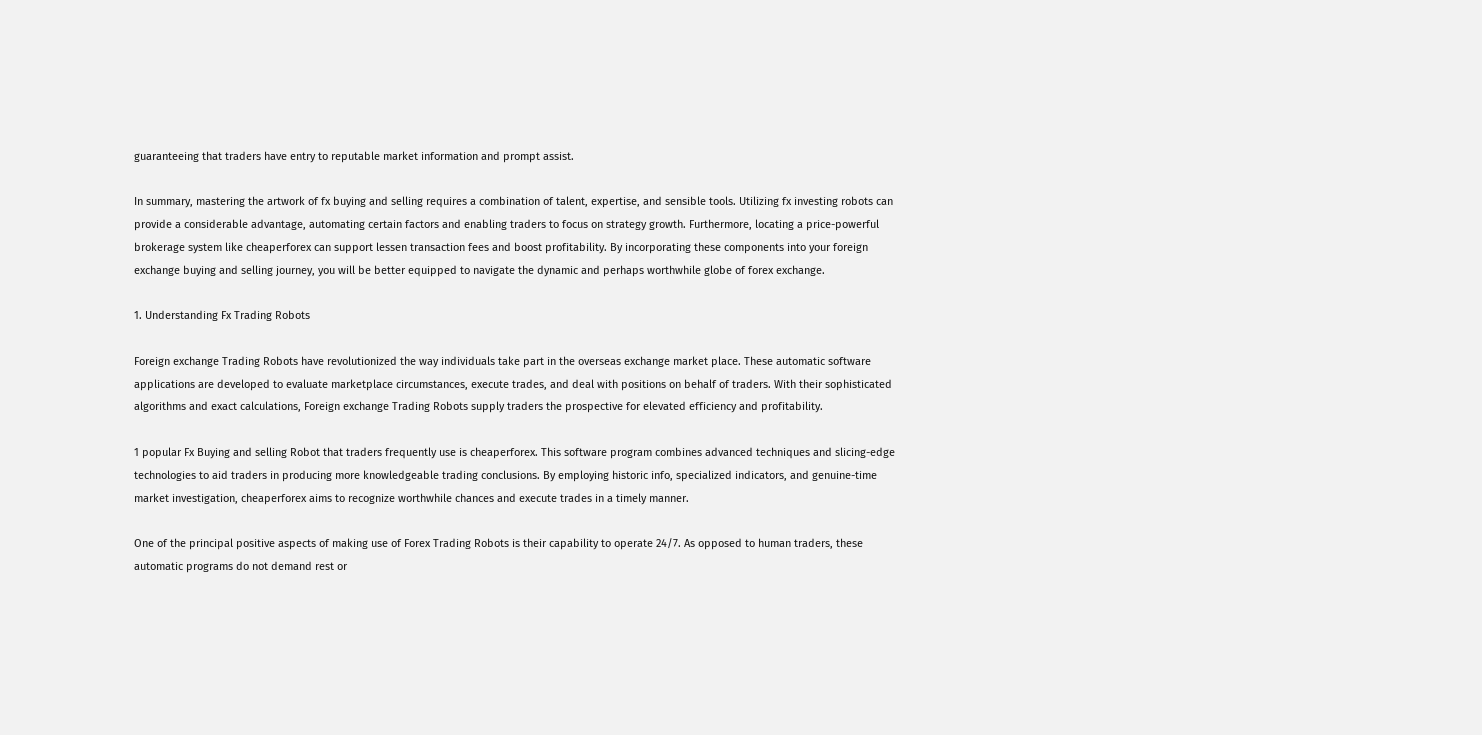guaranteeing that traders have entry to reputable market information and prompt assist.

In summary, mastering the artwork of fx buying and selling requires a combination of talent, expertise, and sensible tools. Utilizing fx investing robots can provide a considerable advantage, automating certain factors and enabling traders to focus on strategy growth. Furthermore, locating a price-powerful brokerage system like cheaperforex can support lessen transaction fees and boost profitability. By incorporating these components into your foreign exchange buying and selling journey, you will be better equipped to navigate the dynamic and perhaps worthwhile globe of forex exchange.

1. Understanding Fx Trading Robots

Foreign exchange Trading Robots have revolutionized the way individuals take part in the overseas exchange market place. These automatic software applications are developed to evaluate marketplace circumstances, execute trades, and deal with positions on behalf of traders. With their sophisticated algorithms and exact calculations, Foreign exchange Trading Robots supply traders the prospective for elevated efficiency and profitability.

1 popular Fx Buying and selling Robot that traders frequently use is cheaperforex. This software program combines advanced techniques and slicing-edge technologies to aid traders in producing more knowledgeable trading conclusions. By employing historic info, specialized indicators, and genuine-time market investigation, cheaperforex aims to recognize worthwhile chances and execute trades in a timely manner.

One of the principal positive aspects of making use of Forex Trading Robots is their capability to operate 24/7. As opposed to human traders, these automatic programs do not demand rest or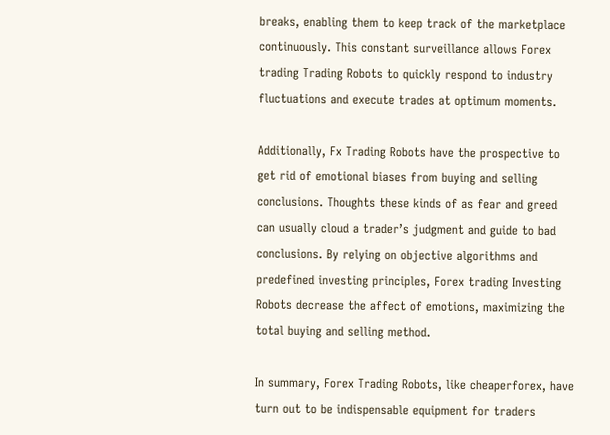breaks, enabling them to keep track of the marketplace continuously. This constant surveillance allows Forex trading Trading Robots to quickly respond to industry fluctuations and execute trades at optimum moments.

Additionally, Fx Trading Robots have the prospective to get rid of emotional biases from buying and selling conclusions. Thoughts these kinds of as fear and greed can usually cloud a trader’s judgment and guide to bad conclusions. By relying on objective algorithms and predefined investing principles, Forex trading Investing Robots decrease the affect of emotions, maximizing the total buying and selling method.

In summary, Forex Trading Robots, like cheaperforex, have turn out to be indispensable equipment for traders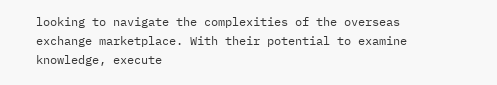looking to navigate the complexities of the overseas exchange marketplace. With their potential to examine knowledge, execute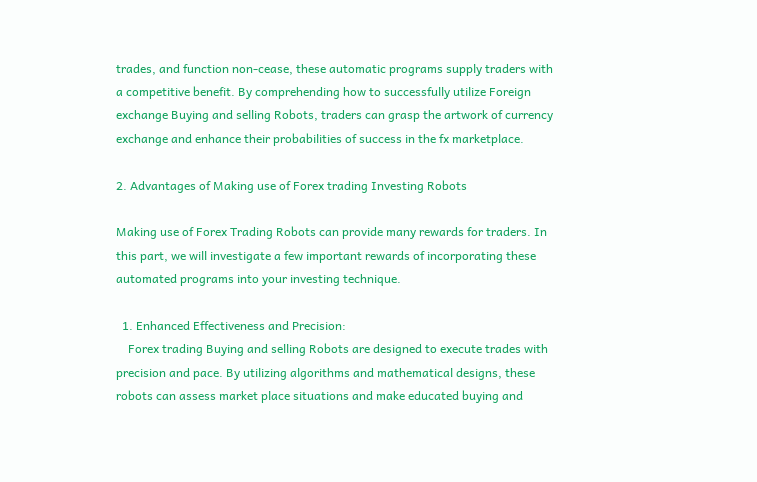trades, and function non-cease, these automatic programs supply traders with a competitive benefit. By comprehending how to successfully utilize Foreign exchange Buying and selling Robots, traders can grasp the artwork of currency exchange and enhance their probabilities of success in the fx marketplace.

2. Advantages of Making use of Forex trading Investing Robots

Making use of Forex Trading Robots can provide many rewards for traders. In this part, we will investigate a few important rewards of incorporating these automated programs into your investing technique.

  1. Enhanced Effectiveness and Precision:
    Forex trading Buying and selling Robots are designed to execute trades with precision and pace. By utilizing algorithms and mathematical designs, these robots can assess market place situations and make educated buying and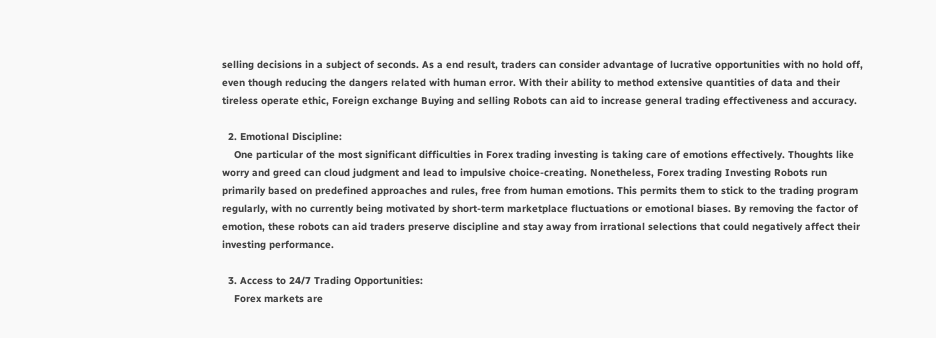selling decisions in a subject of seconds. As a end result, traders can consider advantage of lucrative opportunities with no hold off, even though reducing the dangers related with human error. With their ability to method extensive quantities of data and their tireless operate ethic, Foreign exchange Buying and selling Robots can aid to increase general trading effectiveness and accuracy.

  2. Emotional Discipline:
    One particular of the most significant difficulties in Forex trading investing is taking care of emotions effectively. Thoughts like worry and greed can cloud judgment and lead to impulsive choice-creating. Nonetheless, Forex trading Investing Robots run primarily based on predefined approaches and rules, free from human emotions. This permits them to stick to the trading program regularly, with no currently being motivated by short-term marketplace fluctuations or emotional biases. By removing the factor of emotion, these robots can aid traders preserve discipline and stay away from irrational selections that could negatively affect their investing performance.

  3. Access to 24/7 Trading Opportunities:
    Forex markets are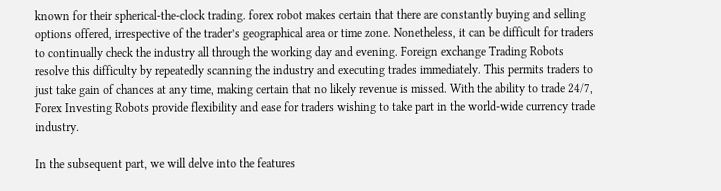known for their spherical-the-clock trading. forex robot makes certain that there are constantly buying and selling options offered, irrespective of the trader’s geographical area or time zone. Nonetheless, it can be difficult for traders to continually check the industry all through the working day and evening. Foreign exchange Trading Robots resolve this difficulty by repeatedly scanning the industry and executing trades immediately. This permits traders to just take gain of chances at any time, making certain that no likely revenue is missed. With the ability to trade 24/7, Forex Investing Robots provide flexibility and ease for traders wishing to take part in the world-wide currency trade industry.

In the subsequent part, we will delve into the features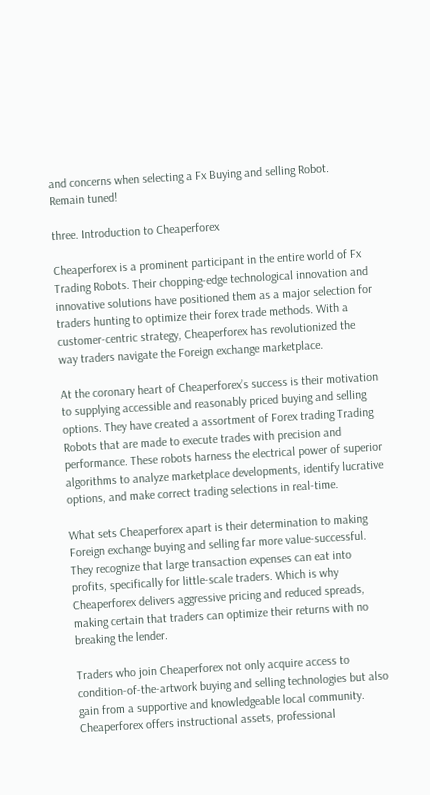and concerns when selecting a Fx Buying and selling Robot. Remain tuned!

three. Introduction to Cheaperforex

Cheaperforex is a prominent participant in the entire world of Fx Trading Robots. Their chopping-edge technological innovation and innovative solutions have positioned them as a major selection for traders hunting to optimize their forex trade methods. With a customer-centric strategy, Cheaperforex has revolutionized the way traders navigate the Foreign exchange marketplace.

At the coronary heart of Cheaperforex’s success is their motivation to supplying accessible and reasonably priced buying and selling options. They have created a assortment of Forex trading Trading Robots that are made to execute trades with precision and performance. These robots harness the electrical power of superior algorithms to analyze marketplace developments, identify lucrative options, and make correct trading selections in real-time.

What sets Cheaperforex apart is their determination to making Foreign exchange buying and selling far more value-successful. They recognize that large transaction expenses can eat into profits, specifically for little-scale traders. Which is why Cheaperforex delivers aggressive pricing and reduced spreads, making certain that traders can optimize their returns with no breaking the lender.

Traders who join Cheaperforex not only acquire access to condition-of-the-artwork buying and selling technologies but also gain from a supportive and knowledgeable local community. Cheaperforex offers instructional assets, professional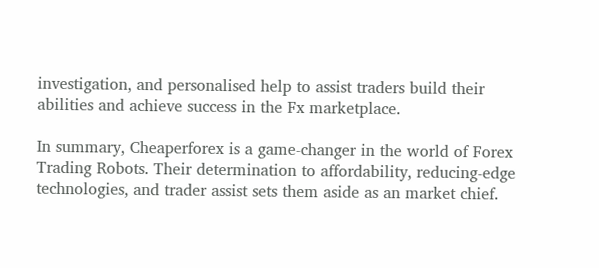investigation, and personalised help to assist traders build their abilities and achieve success in the Fx marketplace.

In summary, Cheaperforex is a game-changer in the world of Forex Trading Robots. Their determination to affordability, reducing-edge technologies, and trader assist sets them aside as an market chief.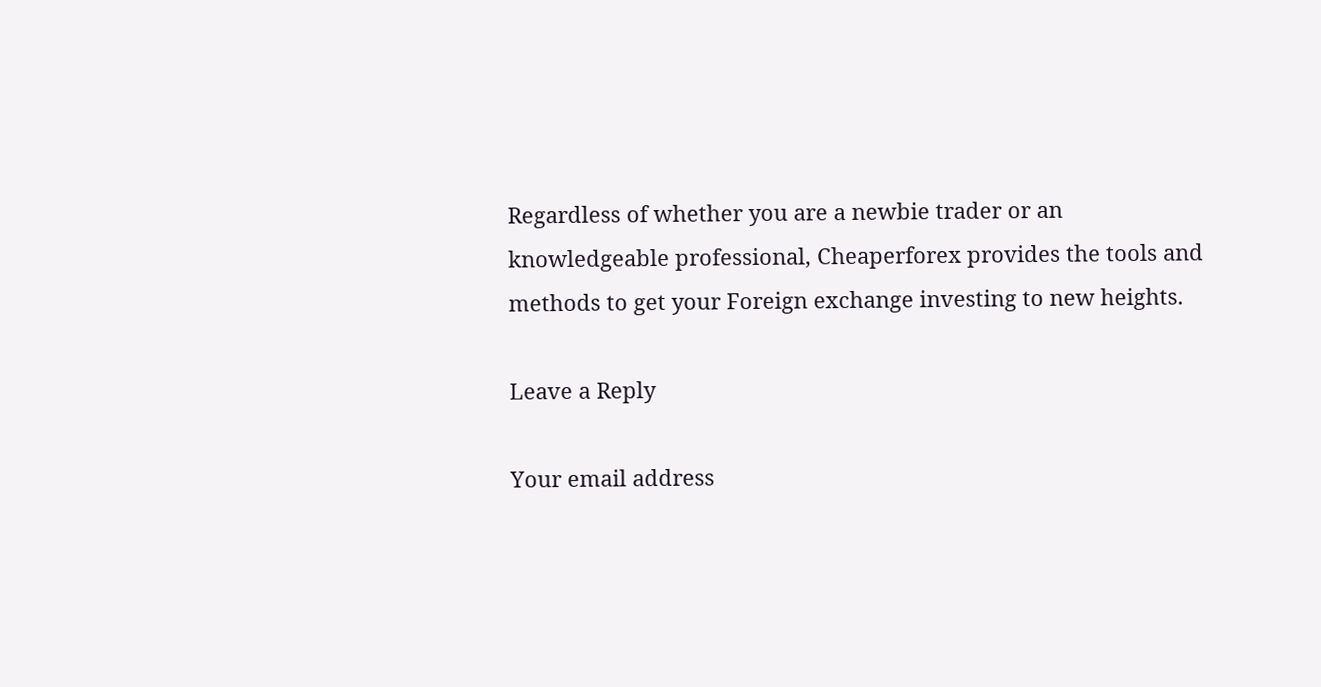Regardless of whether you are a newbie trader or an knowledgeable professional, Cheaperforex provides the tools and methods to get your Foreign exchange investing to new heights.

Leave a Reply

Your email address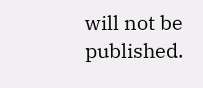will not be published.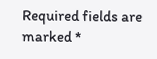Required fields are marked *